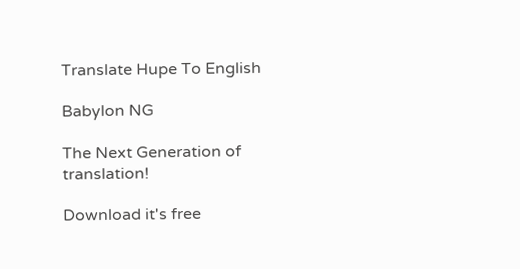Translate Hupe To English

Babylon NG

The Next Generation of translation!

Download it's free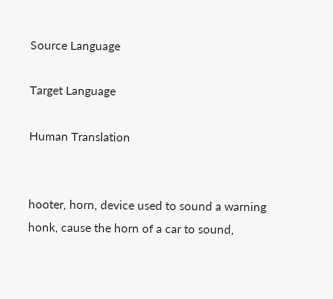Source Language

Target Language

Human Translation


hooter, horn, device used to sound a warning
honk, cause the horn of a car to sound,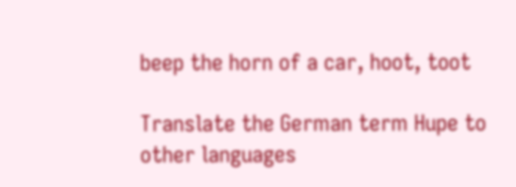beep the horn of a car, hoot, toot

Translate the German term Hupe to other languages